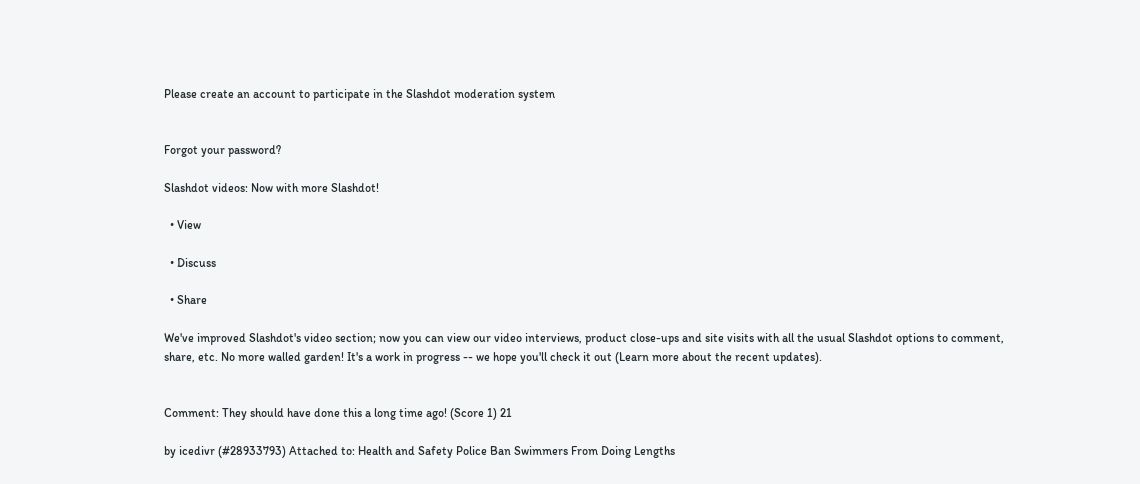Please create an account to participate in the Slashdot moderation system


Forgot your password?

Slashdot videos: Now with more Slashdot!

  • View

  • Discuss

  • Share

We've improved Slashdot's video section; now you can view our video interviews, product close-ups and site visits with all the usual Slashdot options to comment, share, etc. No more walled garden! It's a work in progress -- we hope you'll check it out (Learn more about the recent updates).


Comment: They should have done this a long time ago! (Score 1) 21

by icedivr (#28933793) Attached to: Health and Safety Police Ban Swimmers From Doing Lengths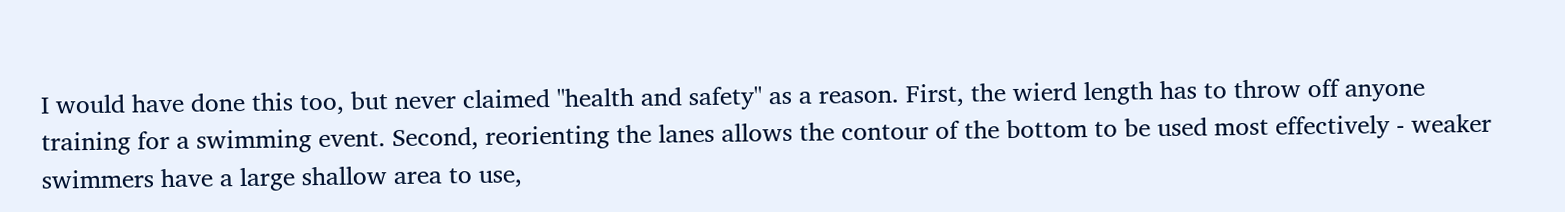I would have done this too, but never claimed "health and safety" as a reason. First, the wierd length has to throw off anyone training for a swimming event. Second, reorienting the lanes allows the contour of the bottom to be used most effectively - weaker swimmers have a large shallow area to use,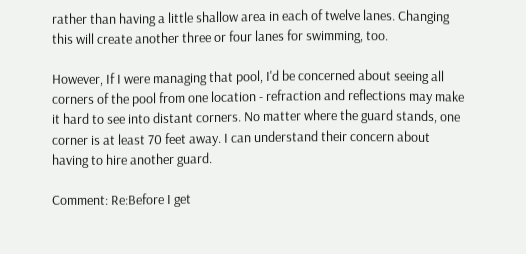rather than having a little shallow area in each of twelve lanes. Changing this will create another three or four lanes for swimming, too.

However, If I were managing that pool, I'd be concerned about seeing all corners of the pool from one location - refraction and reflections may make it hard to see into distant corners. No matter where the guard stands, one corner is at least 70 feet away. I can understand their concern about having to hire another guard.

Comment: Re:Before I get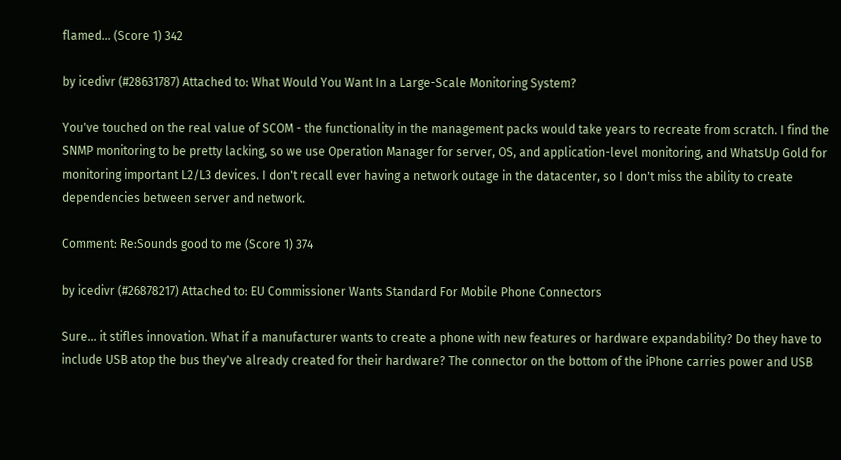flamed... (Score 1) 342

by icedivr (#28631787) Attached to: What Would You Want In a Large-Scale Monitoring System?

You've touched on the real value of SCOM - the functionality in the management packs would take years to recreate from scratch. I find the SNMP monitoring to be pretty lacking, so we use Operation Manager for server, OS, and application-level monitoring, and WhatsUp Gold for monitoring important L2/L3 devices. I don't recall ever having a network outage in the datacenter, so I don't miss the ability to create dependencies between server and network.

Comment: Re:Sounds good to me (Score 1) 374

by icedivr (#26878217) Attached to: EU Commissioner Wants Standard For Mobile Phone Connectors

Sure... it stifles innovation. What if a manufacturer wants to create a phone with new features or hardware expandability? Do they have to include USB atop the bus they've already created for their hardware? The connector on the bottom of the iPhone carries power and USB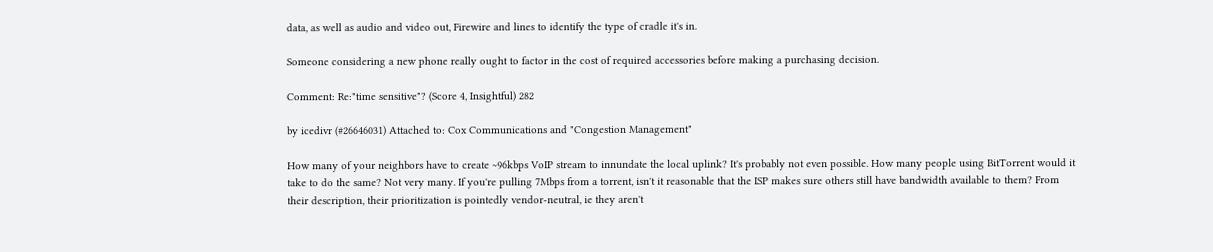data, as well as audio and video out, Firewire and lines to identify the type of cradle it's in.

Someone considering a new phone really ought to factor in the cost of required accessories before making a purchasing decision.

Comment: Re:"time sensitive"? (Score 4, Insightful) 282

by icedivr (#26646031) Attached to: Cox Communications and "Congestion Management"

How many of your neighbors have to create ~96kbps VoIP stream to innundate the local uplink? It's probably not even possible. How many people using BitTorrent would it take to do the same? Not very many. If you're pulling 7Mbps from a torrent, isn't it reasonable that the ISP makes sure others still have bandwidth available to them? From their description, their prioritization is pointedly vendor-neutral, ie they aren't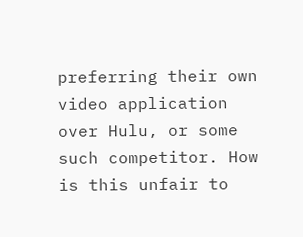preferring their own video application over Hulu, or some such competitor. How is this unfair to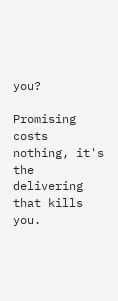you?

Promising costs nothing, it's the delivering that kills you.